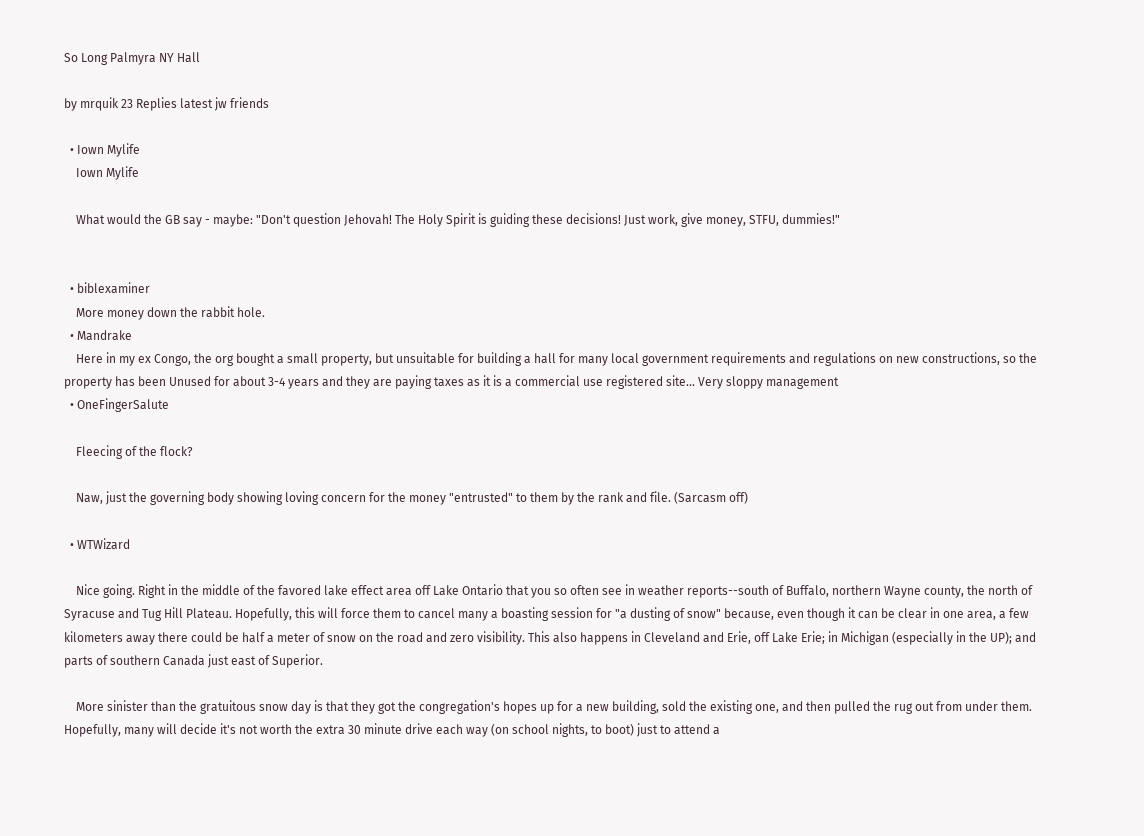So Long Palmyra NY Hall

by mrquik 23 Replies latest jw friends

  • Iown Mylife
    Iown Mylife

    What would the GB say - maybe: "Don't question Jehovah! The Holy Spirit is guiding these decisions! Just work, give money, STFU, dummies!"


  • biblexaminer
    More money down the rabbit hole.
  • Mandrake
    Here in my ex Congo, the org bought a small property, but unsuitable for building a hall for many local government requirements and regulations on new constructions, so the property has been Unused for about 3-4 years and they are paying taxes as it is a commercial use registered site... Very sloppy management
  • OneFingerSalute

    Fleecing of the flock?

    Naw, just the governing body showing loving concern for the money "entrusted" to them by the rank and file. (Sarcasm off)

  • WTWizard

    Nice going. Right in the middle of the favored lake effect area off Lake Ontario that you so often see in weather reports--south of Buffalo, northern Wayne county, the north of Syracuse and Tug Hill Plateau. Hopefully, this will force them to cancel many a boasting session for "a dusting of snow" because, even though it can be clear in one area, a few kilometers away there could be half a meter of snow on the road and zero visibility. This also happens in Cleveland and Erie, off Lake Erie; in Michigan (especially in the UP); and parts of southern Canada just east of Superior.

    More sinister than the gratuitous snow day is that they got the congregation's hopes up for a new building, sold the existing one, and then pulled the rug out from under them. Hopefully, many will decide it's not worth the extra 30 minute drive each way (on school nights, to boot) just to attend a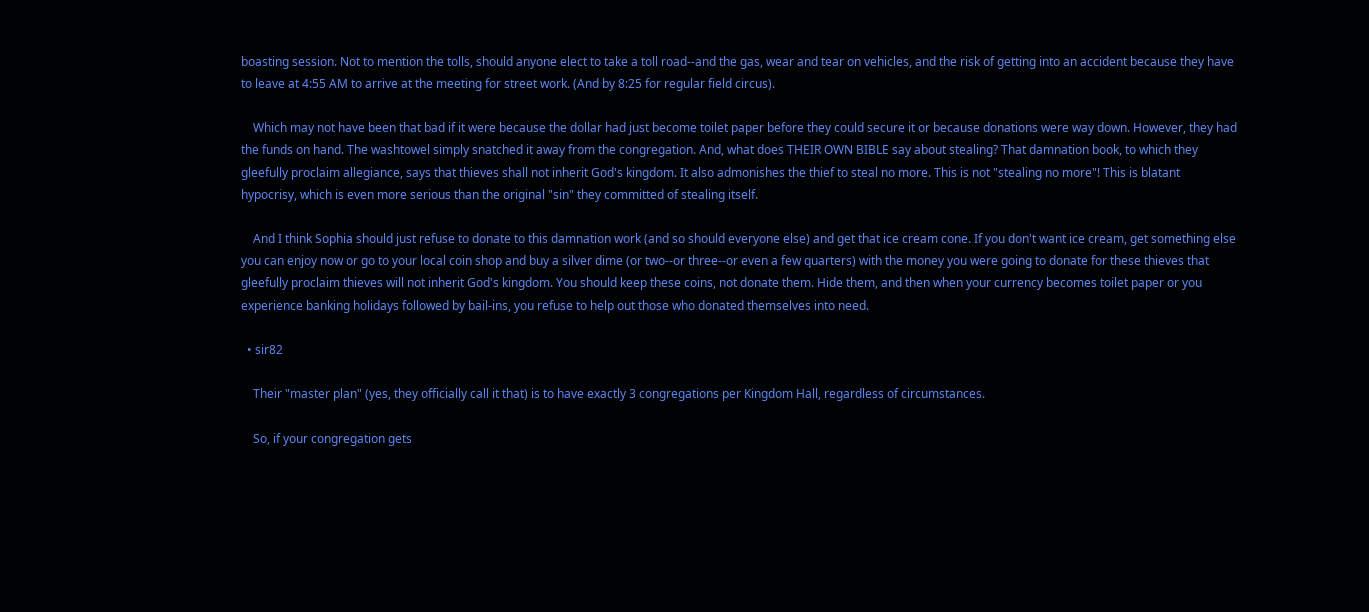boasting session. Not to mention the tolls, should anyone elect to take a toll road--and the gas, wear and tear on vehicles, and the risk of getting into an accident because they have to leave at 4:55 AM to arrive at the meeting for street work. (And by 8:25 for regular field circus).

    Which may not have been that bad if it were because the dollar had just become toilet paper before they could secure it or because donations were way down. However, they had the funds on hand. The washtowel simply snatched it away from the congregation. And, what does THEIR OWN BIBLE say about stealing? That damnation book, to which they gleefully proclaim allegiance, says that thieves shall not inherit God's kingdom. It also admonishes the thief to steal no more. This is not "stealing no more"! This is blatant hypocrisy, which is even more serious than the original "sin" they committed of stealing itself.

    And I think Sophia should just refuse to donate to this damnation work (and so should everyone else) and get that ice cream cone. If you don't want ice cream, get something else you can enjoy now or go to your local coin shop and buy a silver dime (or two--or three--or even a few quarters) with the money you were going to donate for these thieves that gleefully proclaim thieves will not inherit God's kingdom. You should keep these coins, not donate them. Hide them, and then when your currency becomes toilet paper or you experience banking holidays followed by bail-ins, you refuse to help out those who donated themselves into need.

  • sir82

    Their "master plan" (yes, they officially call it that) is to have exactly 3 congregations per Kingdom Hall, regardless of circumstances.

    So, if your congregation gets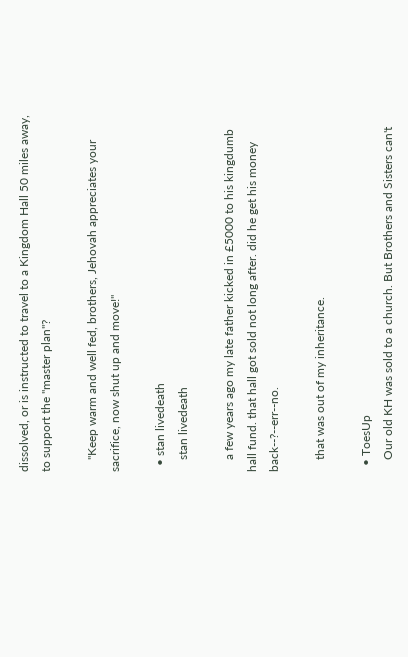dissolved, or is instructed to travel to a Kingdom Hall 50 miles away, to support the "master plan"?

    "Keep warm and well fed, brothers, Jehovah appreciates your sacrifice, now shut up and move!"

  • stan livedeath
    stan livedeath

    a few years ago my late father kicked in £5000 to his kingdumb hall fund. that hall got sold not long after. did he get his money back--?--err--no.

    that was out of my inheritance.

  • ToesUp
    Our old KH was sold to a church. But Brothers and Sisters can't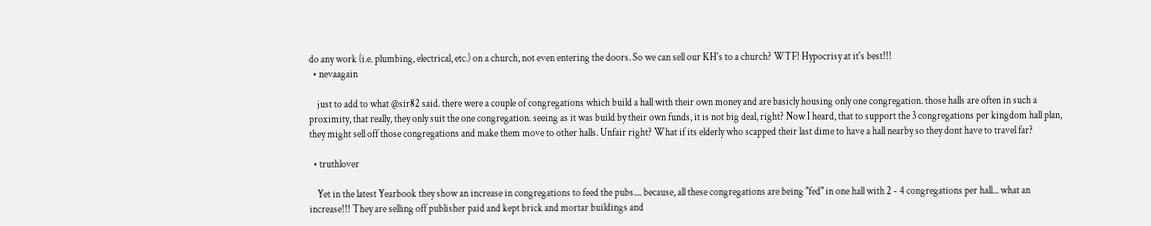do any work (i.e. plumbing, electrical, etc.) on a church, not even entering the doors. So we can sell our KH's to a church? WTF! Hypocrisy at it's best!!!
  • nevaagain

    just to add to what @sir82 said. there were a couple of congregations which build a hall with their own money and are basicly housing only one congregation. those halls are often in such a proximity, that really, they only suit the one congregation. seeing as it was build by their own funds, it is not big deal, right? Now I heard, that to support the 3 congregations per kingdom hall plan, they might sell off those congregations and make them move to other halls. Unfair right? What if its elderly who scapped their last dime to have a hall nearby so they dont have to travel far?

  • truthlover

    Yet in the latest Yearbook they show an increase in congregations to feed the pubs.... because, all these congregations are being "fed" in one hall with 2 - 4 congregations per hall... what an increase!!! They are selling off publisher paid and kept brick and mortar buildings and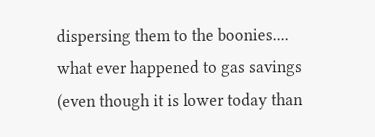dispersing them to the boonies.... what ever happened to gas savings (even though it is lower today than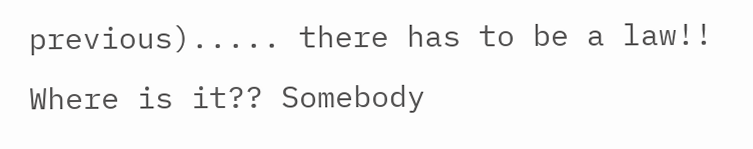previous)..... there has to be a law!! Where is it?? Somebody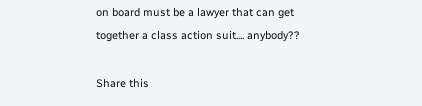on board must be a lawyer that can get together a class action suit.... anybody??

Share this